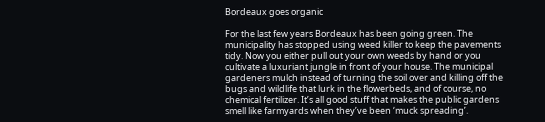Bordeaux goes organic

For the last few years Bordeaux has been going green. The municipality has stopped using weed killer to keep the pavements tidy. Now you either pull out your own weeds by hand or you cultivate a luxuriant jungle in front of your house. The municipal gardeners mulch instead of turning the soil over and killing off the bugs and wildlife that lurk in the flowerbeds, and of course, no chemical fertilizer. It’s all good stuff that makes the public gardens smell like farmyards when they’ve been ‘muck spreading’.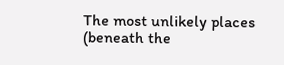The most unlikely places (beneath the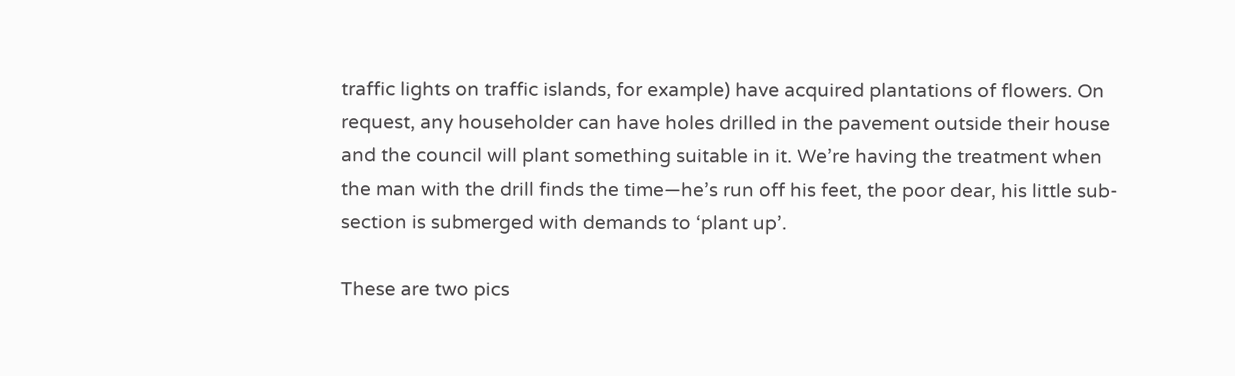traffic lights on traffic islands, for example) have acquired plantations of flowers. On request, any householder can have holes drilled in the pavement outside their house and the council will plant something suitable in it. We’re having the treatment when the man with the drill finds the time—he’s run off his feet, the poor dear, his little sub-section is submerged with demands to ‘plant up’.

These are two pics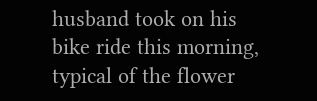husband took on his bike ride this morning, typical of the flower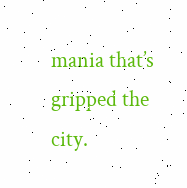mania that’s gripped the city.